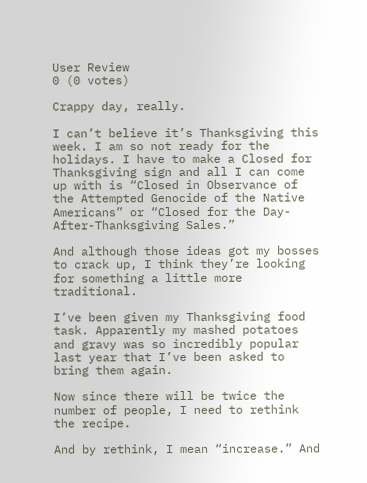User Review
0 (0 votes)

Crappy day, really.

I can’t believe it’s Thanksgiving this week. I am so not ready for the holidays. I have to make a Closed for Thanksgiving sign and all I can come up with is “Closed in Observance of the Attempted Genocide of the Native Americans” or “Closed for the Day-After-Thanksgiving Sales.”

And although those ideas got my bosses to crack up, I think they’re looking for something a little more traditional.

I’ve been given my Thanksgiving food task. Apparently my mashed potatoes and gravy was so incredibly popular last year that I’ve been asked to bring them again.

Now since there will be twice the number of people, I need to rethink the recipe.

And by rethink, I mean “increase.” And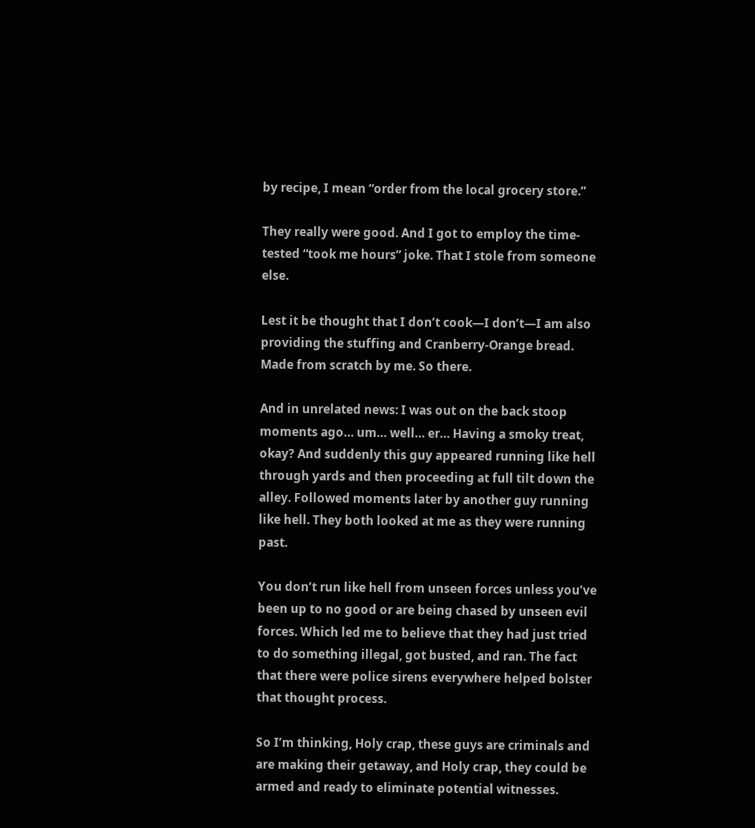by recipe, I mean “order from the local grocery store.”

They really were good. And I got to employ the time-tested “took me hours” joke. That I stole from someone else.

Lest it be thought that I don’t cook—I don’t—I am also providing the stuffing and Cranberry-Orange bread. Made from scratch by me. So there.

And in unrelated news: I was out on the back stoop moments ago… um… well… er… Having a smoky treat, okay? And suddenly this guy appeared running like hell through yards and then proceeding at full tilt down the alley. Followed moments later by another guy running like hell. They both looked at me as they were running past.

You don’t run like hell from unseen forces unless you’ve been up to no good or are being chased by unseen evil forces. Which led me to believe that they had just tried to do something illegal, got busted, and ran. The fact that there were police sirens everywhere helped bolster that thought process.

So I’m thinking, Holy crap, these guys are criminals and are making their getaway, and Holy crap, they could be armed and ready to eliminate potential witnesses.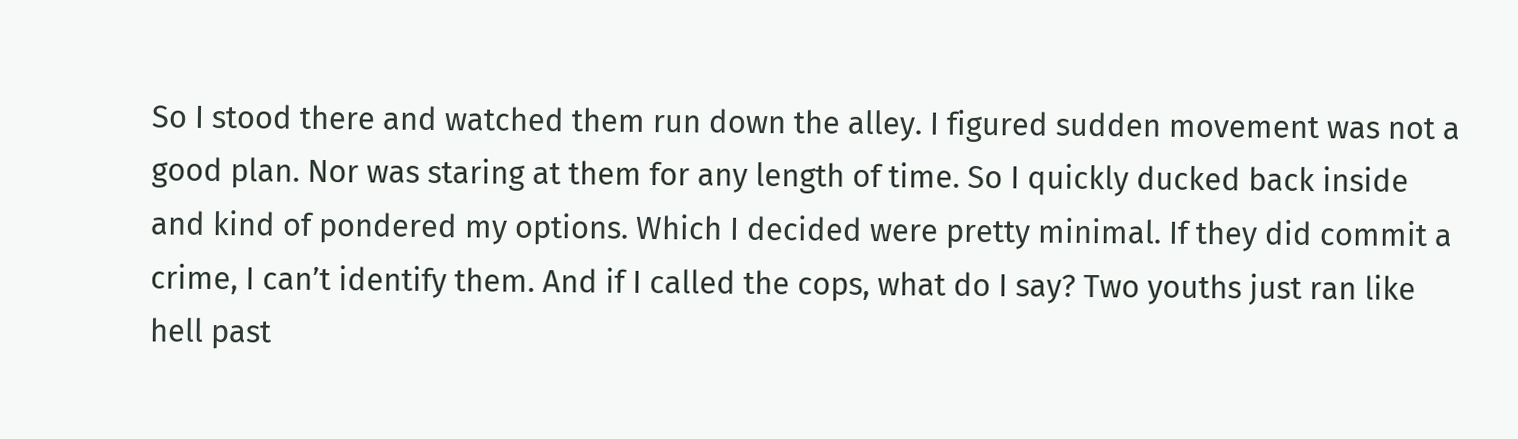So I stood there and watched them run down the alley. I figured sudden movement was not a good plan. Nor was staring at them for any length of time. So I quickly ducked back inside and kind of pondered my options. Which I decided were pretty minimal. If they did commit a crime, I can’t identify them. And if I called the cops, what do I say? Two youths just ran like hell past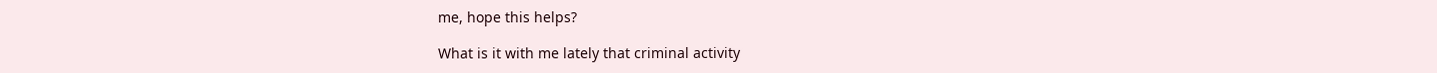me, hope this helps?

What is it with me lately that criminal activity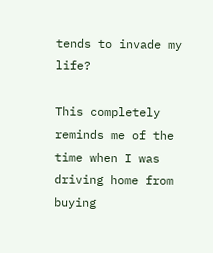tends to invade my life?

This completely reminds me of the time when I was driving home from buying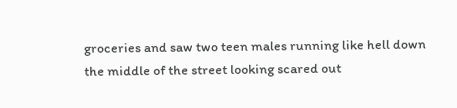groceries and saw two teen males running like hell down the middle of the street looking scared out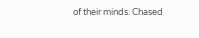of their minds. Chased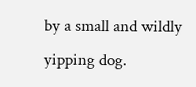by a small and wildly yipping dog.